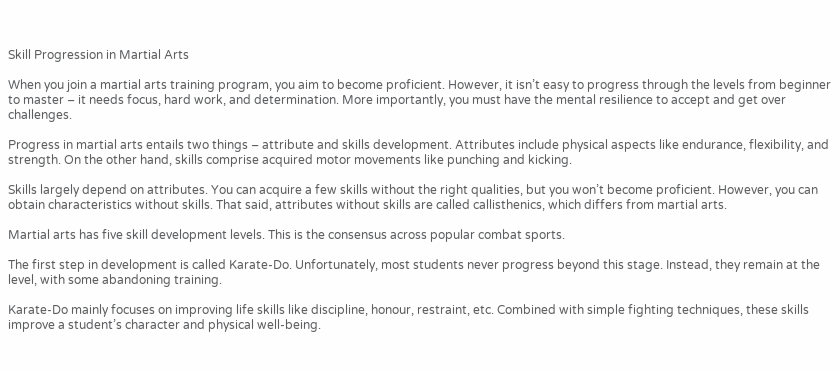Skill Progression in Martial Arts

When you join a martial arts training program, you aim to become proficient. However, it isn’t easy to progress through the levels from beginner to master – it needs focus, hard work, and determination. More importantly, you must have the mental resilience to accept and get over challenges.

Progress in martial arts entails two things – attribute and skills development. Attributes include physical aspects like endurance, flexibility, and strength. On the other hand, skills comprise acquired motor movements like punching and kicking.

Skills largely depend on attributes. You can acquire a few skills without the right qualities, but you won’t become proficient. However, you can obtain characteristics without skills. That said, attributes without skills are called callisthenics, which differs from martial arts.

Martial arts has five skill development levels. This is the consensus across popular combat sports.

The first step in development is called Karate-Do. Unfortunately, most students never progress beyond this stage. Instead, they remain at the level, with some abandoning training.

Karate-Do mainly focuses on improving life skills like discipline, honour, restraint, etc. Combined with simple fighting techniques, these skills improve a student’s character and physical well-being.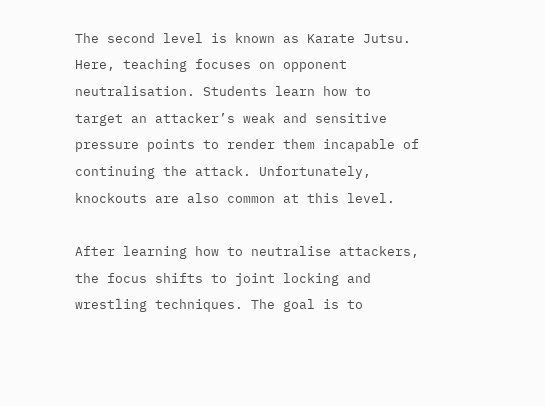The second level is known as Karate Jutsu. Here, teaching focuses on opponent neutralisation. Students learn how to target an attacker’s weak and sensitive pressure points to render them incapable of continuing the attack. Unfortunately, knockouts are also common at this level.

After learning how to neutralise attackers, the focus shifts to joint locking and wrestling techniques. The goal is to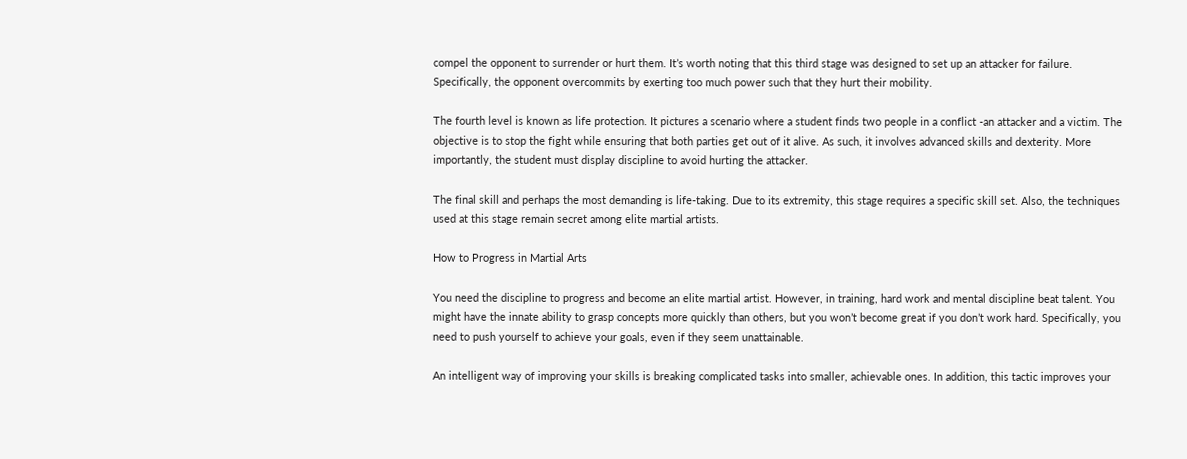compel the opponent to surrender or hurt them. It’s worth noting that this third stage was designed to set up an attacker for failure. Specifically, the opponent overcommits by exerting too much power such that they hurt their mobility.

The fourth level is known as life protection. It pictures a scenario where a student finds two people in a conflict -an attacker and a victim. The objective is to stop the fight while ensuring that both parties get out of it alive. As such, it involves advanced skills and dexterity. More importantly, the student must display discipline to avoid hurting the attacker.

The final skill and perhaps the most demanding is life-taking. Due to its extremity, this stage requires a specific skill set. Also, the techniques used at this stage remain secret among elite martial artists.

How to Progress in Martial Arts

You need the discipline to progress and become an elite martial artist. However, in training, hard work and mental discipline beat talent. You might have the innate ability to grasp concepts more quickly than others, but you won’t become great if you don’t work hard. Specifically, you need to push yourself to achieve your goals, even if they seem unattainable.

An intelligent way of improving your skills is breaking complicated tasks into smaller, achievable ones. In addition, this tactic improves your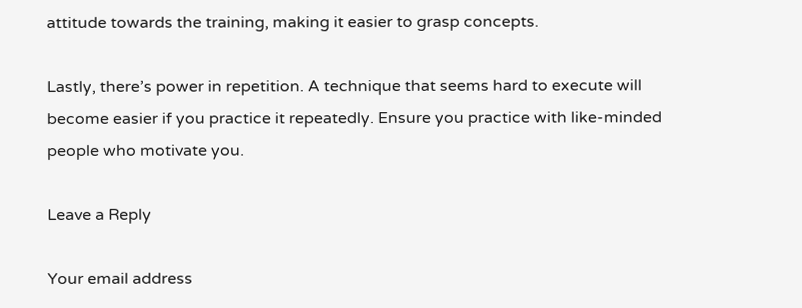attitude towards the training, making it easier to grasp concepts.

Lastly, there’s power in repetition. A technique that seems hard to execute will become easier if you practice it repeatedly. Ensure you practice with like-minded people who motivate you.

Leave a Reply

Your email address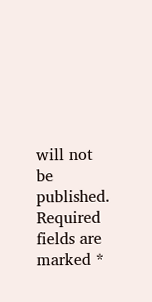will not be published. Required fields are marked *